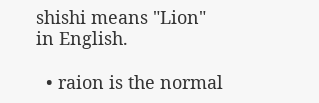shishi means "Lion" in English.

  • raion is the normal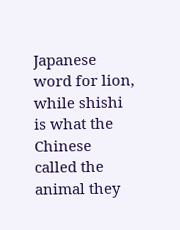Japanese word for lion, while shishi is what the Chinese called the animal they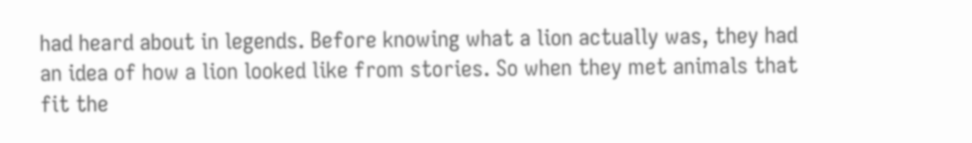had heard about in legends. Before knowing what a lion actually was, they had an idea of how a lion looked like from stories. So when they met animals that fit the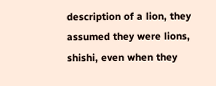description of a lion, they assumed they were lions, shishi, even when they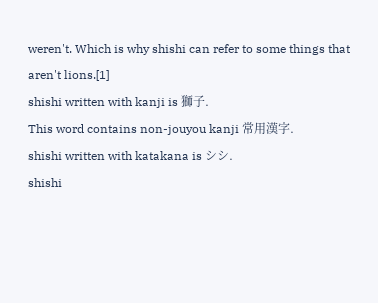weren't. Which is why shishi can refer to some things that aren't lions.[1]
shishi written with kanji is 獅子.
This word contains non-jouyou kanji 常用漢字.
shishi written with katakana is シシ.
shishi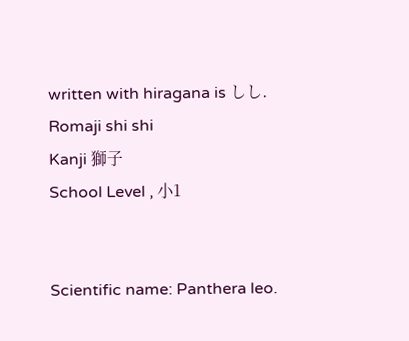written with hiragana is しし.
Romaji shi shi
Kanji 獅子
School Level , 小1


Scientific name: Panthera leo.